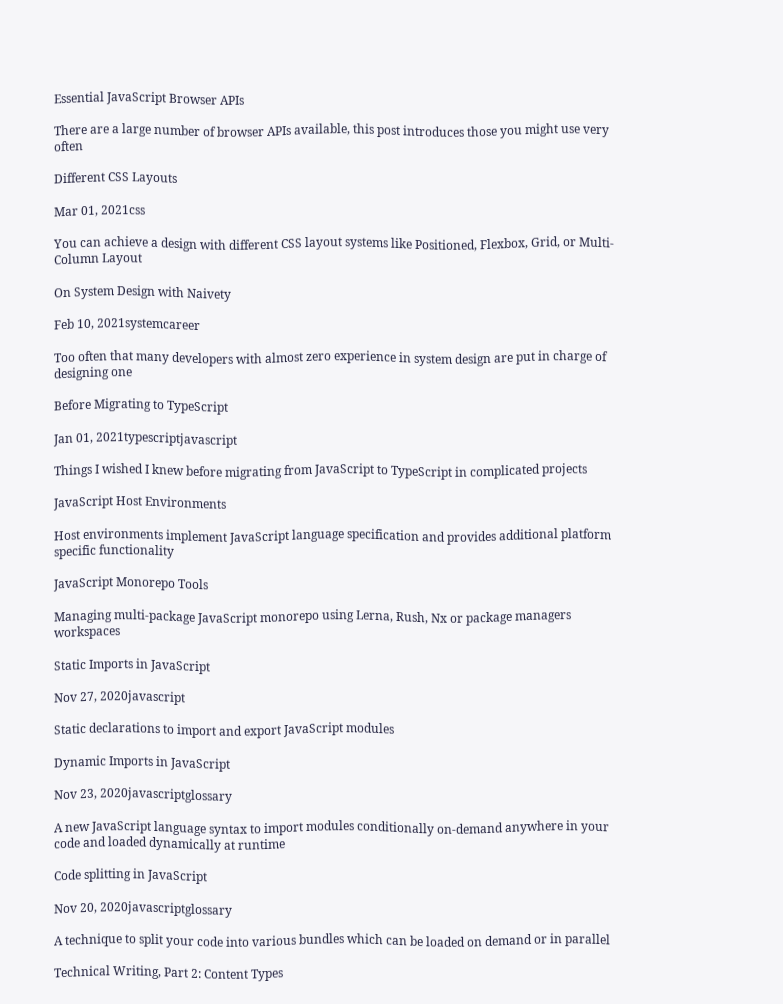Essential JavaScript Browser APIs

There are a large number of browser APIs available, this post introduces those you might use very often

Different CSS Layouts

Mar 01, 2021css

You can achieve a design with different CSS layout systems like Positioned, Flexbox, Grid, or Multi-Column Layout

On System Design with Naivety

Feb 10, 2021systemcareer

Too often that many developers with almost zero experience in system design are put in charge of designing one

Before Migrating to TypeScript

Jan 01, 2021typescriptjavascript

Things I wished I knew before migrating from JavaScript to TypeScript in complicated projects

JavaScript Host Environments

Host environments implement JavaScript language specification and provides additional platform specific functionality

JavaScript Monorepo Tools

Managing multi-package JavaScript monorepo using Lerna, Rush, Nx or package managers workspaces

Static Imports in JavaScript

Nov 27, 2020javascript

Static declarations to import and export JavaScript modules

Dynamic Imports in JavaScript

Nov 23, 2020javascriptglossary

A new JavaScript language syntax to import modules conditionally on-demand anywhere in your code and loaded dynamically at runtime

Code splitting in JavaScript

Nov 20, 2020javascriptglossary

A technique to split your code into various bundles which can be loaded on demand or in parallel

Technical Writing, Part 2: Content Types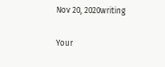Nov 20, 2020writing

Your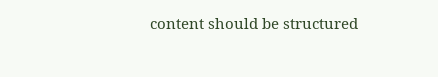content should be structured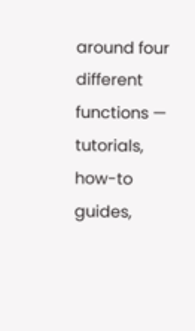around four different functions — tutorials, how-to guides,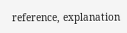reference, explanation